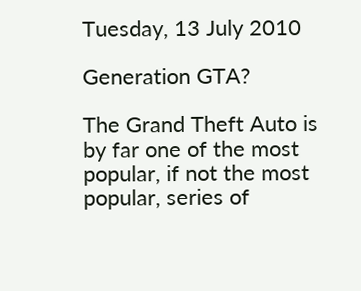Tuesday, 13 July 2010

Generation GTA?

The Grand Theft Auto is by far one of the most popular, if not the most popular, series of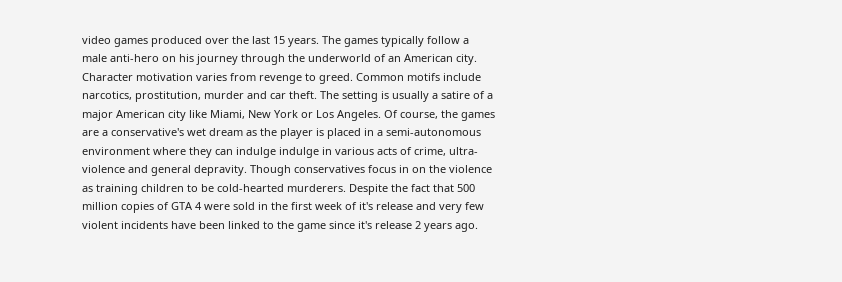video games produced over the last 15 years. The games typically follow a male anti-hero on his journey through the underworld of an American city. Character motivation varies from revenge to greed. Common motifs include narcotics, prostitution, murder and car theft. The setting is usually a satire of a major American city like Miami, New York or Los Angeles. Of course, the games are a conservative's wet dream as the player is placed in a semi-autonomous environment where they can indulge indulge in various acts of crime, ultra-violence and general depravity. Though conservatives focus in on the violence as training children to be cold-hearted murderers. Despite the fact that 500 million copies of GTA 4 were sold in the first week of it's release and very few violent incidents have been linked to the game since it's release 2 years ago.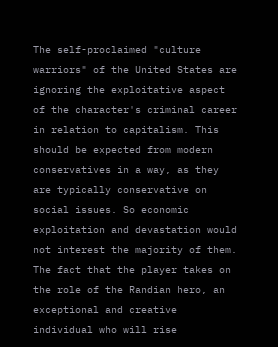The self-proclaimed "culture warriors" of the United States are ignoring the exploitative aspect of the character's criminal career in relation to capitalism. This should be expected from modern conservatives in a way, as they are typically conservative on social issues. So economic exploitation and devastation would not interest the majority of them. The fact that the player takes on the role of the Randian hero, an exceptional and creative individual who will rise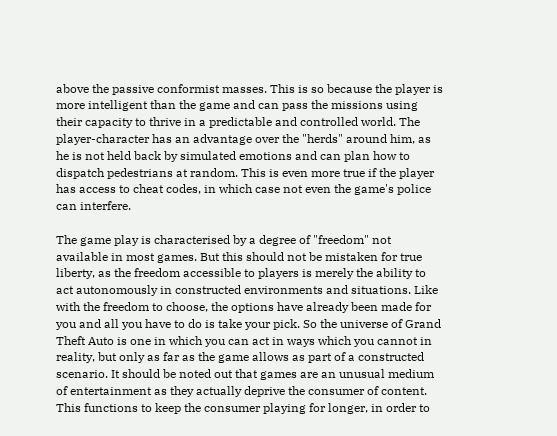above the passive conformist masses. This is so because the player is more intelligent than the game and can pass the missions using their capacity to thrive in a predictable and controlled world. The player-character has an advantage over the "herds" around him, as he is not held back by simulated emotions and can plan how to dispatch pedestrians at random. This is even more true if the player has access to cheat codes, in which case not even the game's police can interfere.

The game play is characterised by a degree of "freedom" not available in most games. But this should not be mistaken for true liberty, as the freedom accessible to players is merely the ability to act autonomously in constructed environments and situations. Like with the freedom to choose, the options have already been made for you and all you have to do is take your pick. So the universe of Grand Theft Auto is one in which you can act in ways which you cannot in reality, but only as far as the game allows as part of a constructed scenario. It should be noted out that games are an unusual medium of entertainment as they actually deprive the consumer of content. This functions to keep the consumer playing for longer, in order to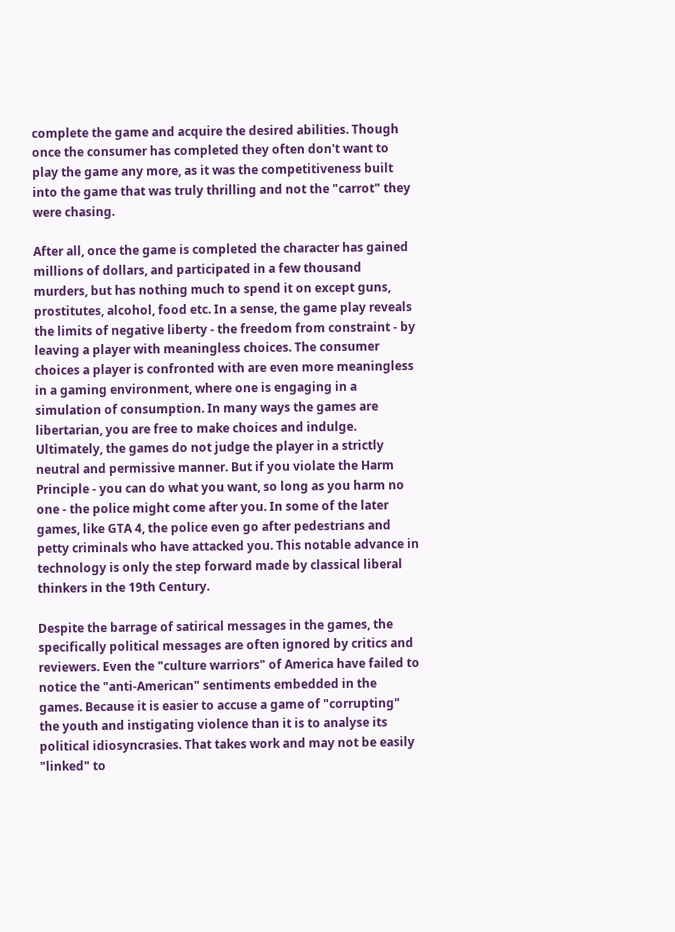complete the game and acquire the desired abilities. Though once the consumer has completed they often don't want to play the game any more, as it was the competitiveness built into the game that was truly thrilling and not the "carrot" they were chasing.

After all, once the game is completed the character has gained millions of dollars, and participated in a few thousand murders, but has nothing much to spend it on except guns, prostitutes, alcohol, food etc. In a sense, the game play reveals the limits of negative liberty - the freedom from constraint - by leaving a player with meaningless choices. The consumer choices a player is confronted with are even more meaningless in a gaming environment, where one is engaging in a simulation of consumption. In many ways the games are libertarian, you are free to make choices and indulge. Ultimately, the games do not judge the player in a strictly neutral and permissive manner. But if you violate the Harm Principle - you can do what you want, so long as you harm no one - the police might come after you. In some of the later games, like GTA 4, the police even go after pedestrians and petty criminals who have attacked you. This notable advance in technology is only the step forward made by classical liberal thinkers in the 19th Century.

Despite the barrage of satirical messages in the games, the specifically political messages are often ignored by critics and reviewers. Even the "culture warriors" of America have failed to notice the "anti-American" sentiments embedded in the games. Because it is easier to accuse a game of "corrupting" the youth and instigating violence than it is to analyse its political idiosyncrasies. That takes work and may not be easily "linked" to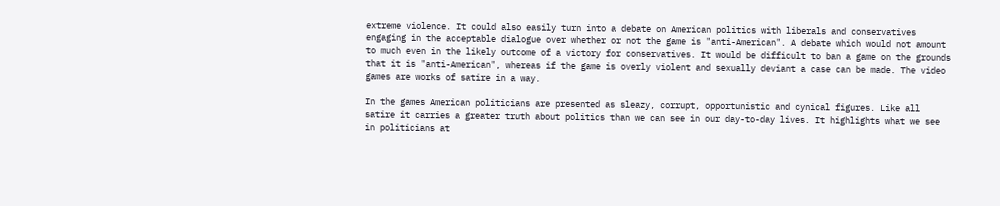extreme violence. It could also easily turn into a debate on American politics with liberals and conservatives engaging in the acceptable dialogue over whether or not the game is "anti-American". A debate which would not amount to much even in the likely outcome of a victory for conservatives. It would be difficult to ban a game on the grounds that it is "anti-American", whereas if the game is overly violent and sexually deviant a case can be made. The video games are works of satire in a way.

In the games American politicians are presented as sleazy, corrupt, opportunistic and cynical figures. Like all satire it carries a greater truth about politics than we can see in our day-to-day lives. It highlights what we see in politicians at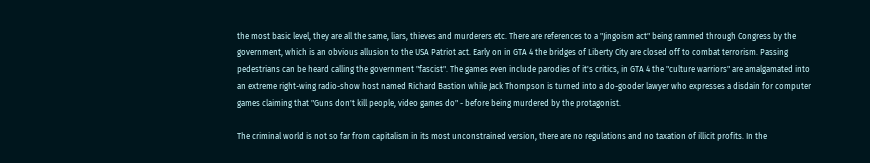the most basic level, they are all the same, liars, thieves and murderers etc. There are references to a "Jingoism act" being rammed through Congress by the government, which is an obvious allusion to the USA Patriot act. Early on in GTA 4 the bridges of Liberty City are closed off to combat terrorism. Passing pedestrians can be heard calling the government "fascist". The games even include parodies of it's critics, in GTA 4 the "culture warriors" are amalgamated into an extreme right-wing radio-show host named Richard Bastion while Jack Thompson is turned into a do-gooder lawyer who expresses a disdain for computer games claiming that "Guns don't kill people, video games do" - before being murdered by the protagonist.

The criminal world is not so far from capitalism in its most unconstrained version, there are no regulations and no taxation of illicit profits. In the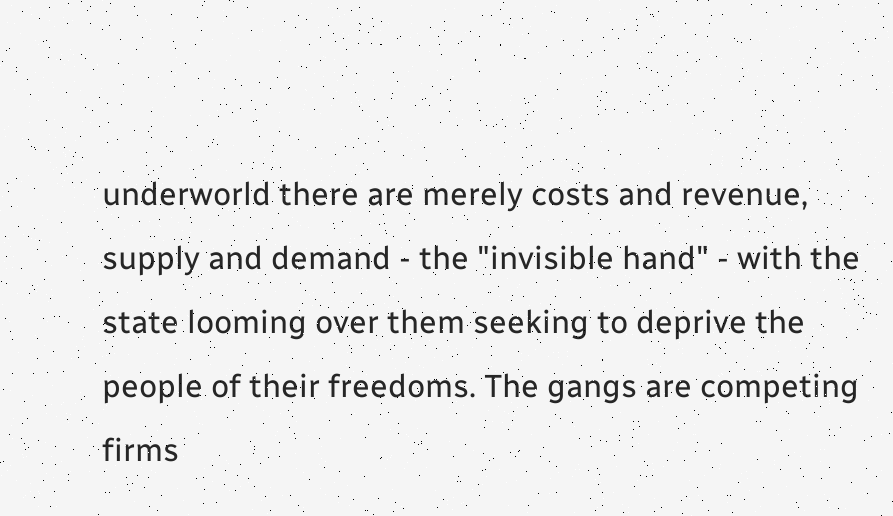underworld there are merely costs and revenue, supply and demand - the "invisible hand" - with the state looming over them seeking to deprive the people of their freedoms. The gangs are competing firms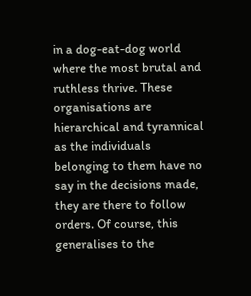in a dog-eat-dog world where the most brutal and ruthless thrive. These organisations are hierarchical and tyrannical as the individuals belonging to them have no say in the decisions made, they are there to follow orders. Of course, this generalises to the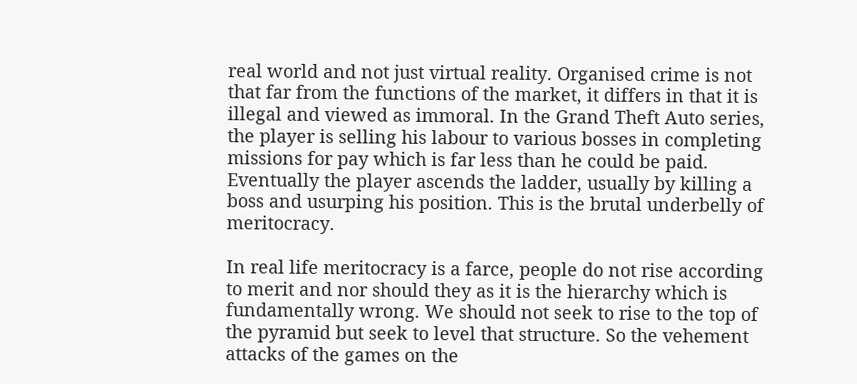real world and not just virtual reality. Organised crime is not that far from the functions of the market, it differs in that it is illegal and viewed as immoral. In the Grand Theft Auto series, the player is selling his labour to various bosses in completing missions for pay which is far less than he could be paid. Eventually the player ascends the ladder, usually by killing a boss and usurping his position. This is the brutal underbelly of meritocracy.

In real life meritocracy is a farce, people do not rise according to merit and nor should they as it is the hierarchy which is fundamentally wrong. We should not seek to rise to the top of the pyramid but seek to level that structure. So the vehement attacks of the games on the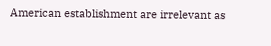American establishment are irrelevant as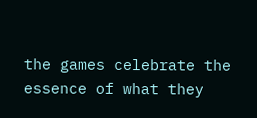the games celebrate the essence of what they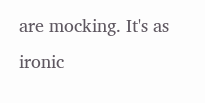are mocking. It's as ironic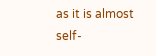as it is almost self-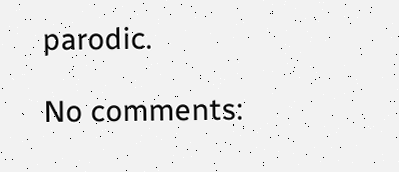parodic.

No comments: